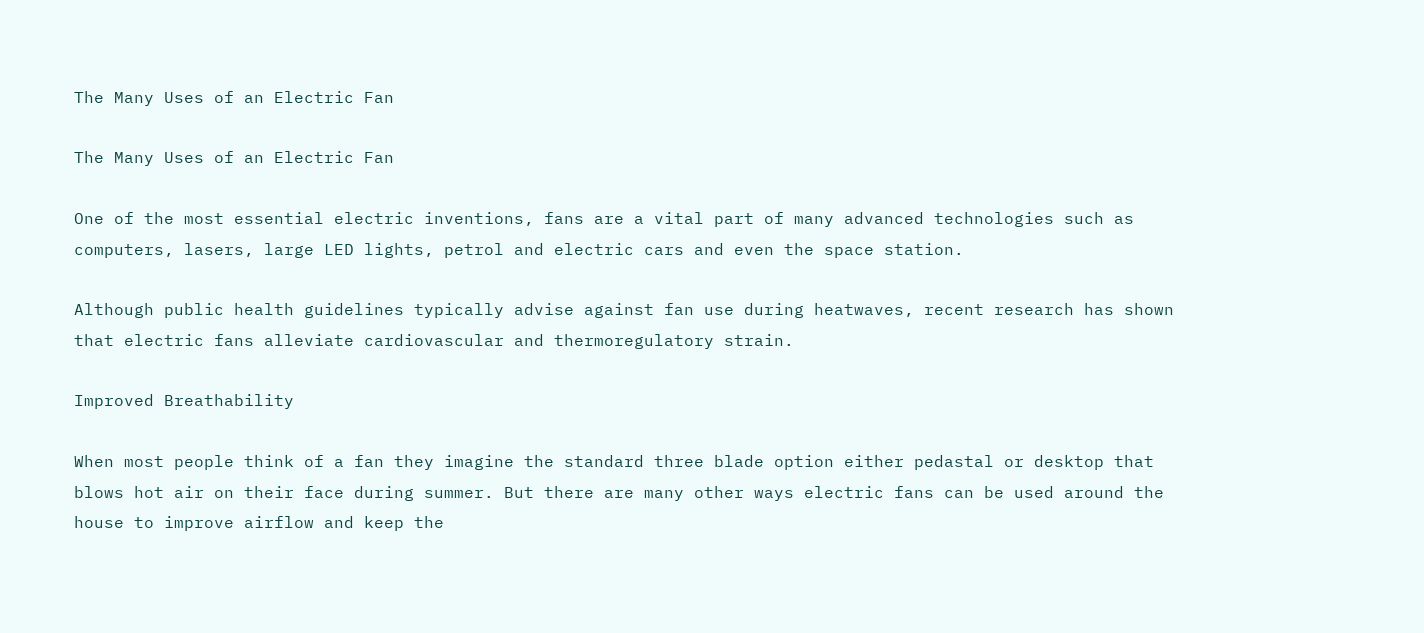The Many Uses of an Electric Fan

The Many Uses of an Electric Fan

One of the most essential electric inventions, fans are a vital part of many advanced technologies such as computers, lasers, large LED lights, petrol and electric cars and even the space station.

Although public health guidelines typically advise against fan use during heatwaves, recent research has shown that electric fans alleviate cardiovascular and thermoregulatory strain.

Improved Breathability

When most people think of a fan they imagine the standard three blade option either pedastal or desktop that blows hot air on their face during summer. But there are many other ways electric fans can be used around the house to improve airflow and keep the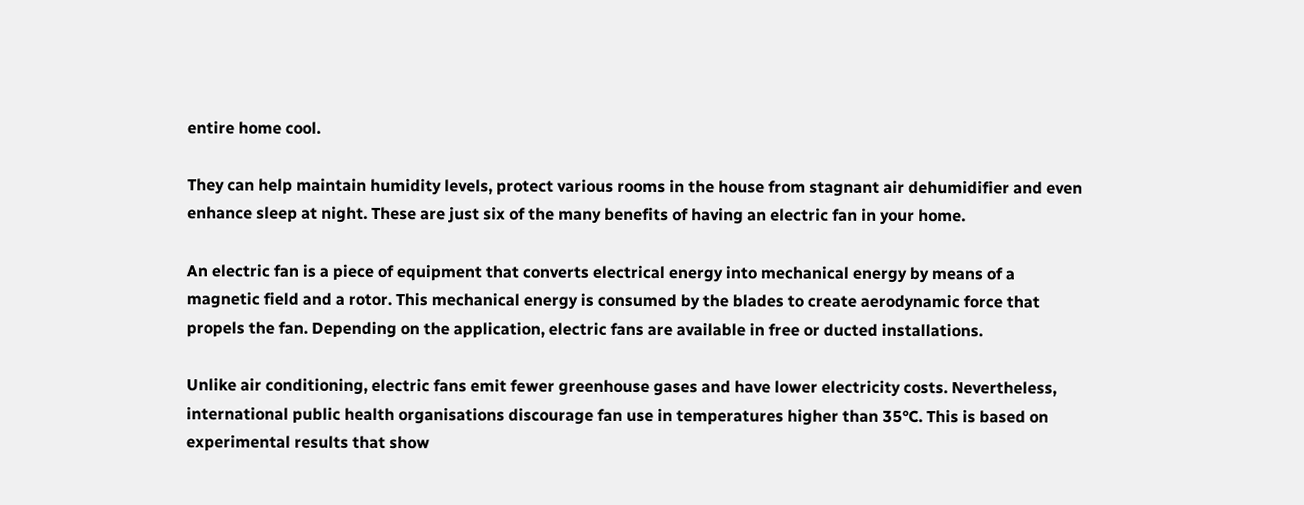entire home cool.

They can help maintain humidity levels, protect various rooms in the house from stagnant air dehumidifier and even enhance sleep at night. These are just six of the many benefits of having an electric fan in your home.

An electric fan is a piece of equipment that converts electrical energy into mechanical energy by means of a magnetic field and a rotor. This mechanical energy is consumed by the blades to create aerodynamic force that propels the fan. Depending on the application, electric fans are available in free or ducted installations.

Unlike air conditioning, electric fans emit fewer greenhouse gases and have lower electricity costs. Nevertheless, international public health organisations discourage fan use in temperatures higher than 35°C. This is based on experimental results that show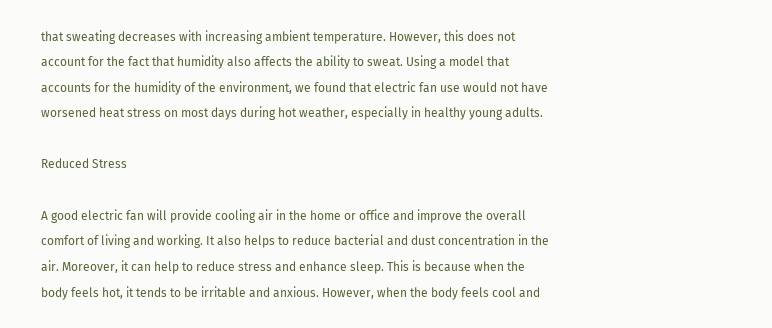that sweating decreases with increasing ambient temperature. However, this does not account for the fact that humidity also affects the ability to sweat. Using a model that accounts for the humidity of the environment, we found that electric fan use would not have worsened heat stress on most days during hot weather, especially in healthy young adults.

Reduced Stress

A good electric fan will provide cooling air in the home or office and improve the overall comfort of living and working. It also helps to reduce bacterial and dust concentration in the air. Moreover, it can help to reduce stress and enhance sleep. This is because when the body feels hot, it tends to be irritable and anxious. However, when the body feels cool and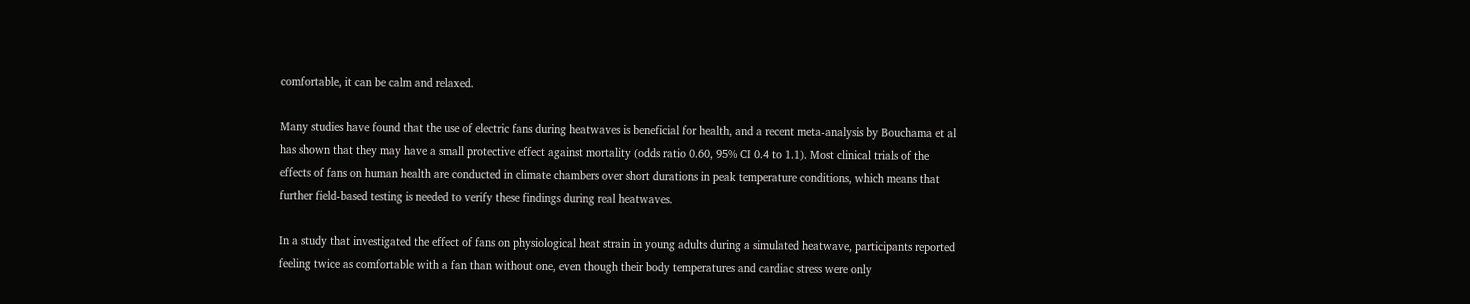comfortable, it can be calm and relaxed.

Many studies have found that the use of electric fans during heatwaves is beneficial for health, and a recent meta-analysis by Bouchama et al has shown that they may have a small protective effect against mortality (odds ratio 0.60, 95% CI 0.4 to 1.1). Most clinical trials of the effects of fans on human health are conducted in climate chambers over short durations in peak temperature conditions, which means that further field-based testing is needed to verify these findings during real heatwaves.

In a study that investigated the effect of fans on physiological heat strain in young adults during a simulated heatwave, participants reported feeling twice as comfortable with a fan than without one, even though their body temperatures and cardiac stress were only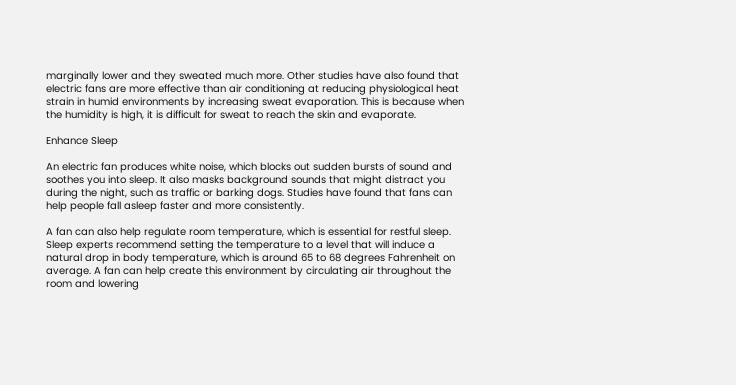marginally lower and they sweated much more. Other studies have also found that electric fans are more effective than air conditioning at reducing physiological heat strain in humid environments by increasing sweat evaporation. This is because when the humidity is high, it is difficult for sweat to reach the skin and evaporate.

Enhance Sleep

An electric fan produces white noise, which blocks out sudden bursts of sound and soothes you into sleep. It also masks background sounds that might distract you during the night, such as traffic or barking dogs. Studies have found that fans can help people fall asleep faster and more consistently.

A fan can also help regulate room temperature, which is essential for restful sleep. Sleep experts recommend setting the temperature to a level that will induce a natural drop in body temperature, which is around 65 to 68 degrees Fahrenheit on average. A fan can help create this environment by circulating air throughout the room and lowering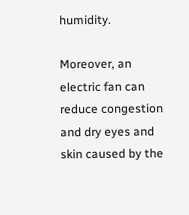humidity.

Moreover, an electric fan can reduce congestion and dry eyes and skin caused by the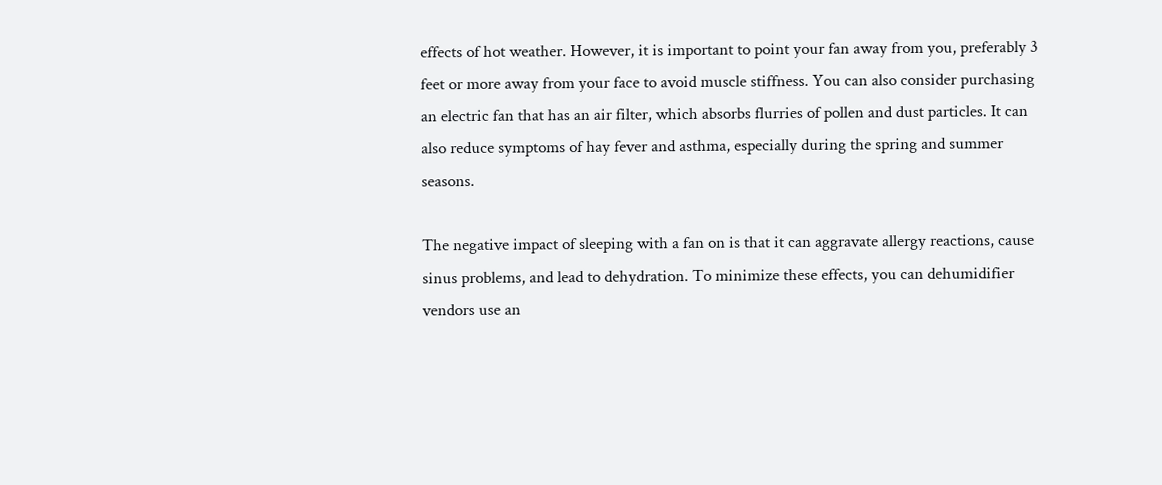effects of hot weather. However, it is important to point your fan away from you, preferably 3 feet or more away from your face to avoid muscle stiffness. You can also consider purchasing an electric fan that has an air filter, which absorbs flurries of pollen and dust particles. It can also reduce symptoms of hay fever and asthma, especially during the spring and summer seasons.

The negative impact of sleeping with a fan on is that it can aggravate allergy reactions, cause sinus problems, and lead to dehydration. To minimize these effects, you can dehumidifier vendors use an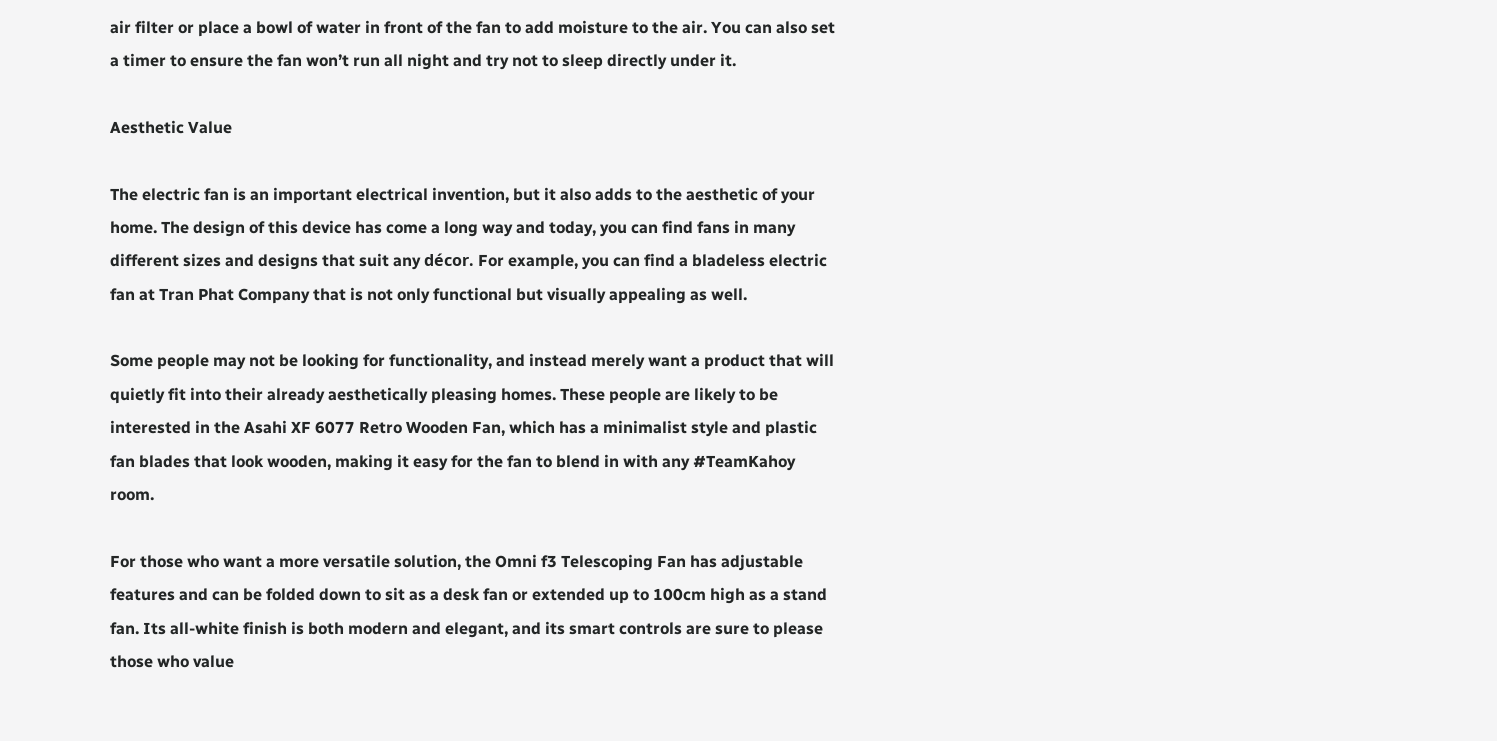air filter or place a bowl of water in front of the fan to add moisture to the air. You can also set a timer to ensure the fan won’t run all night and try not to sleep directly under it.

Aesthetic Value

The electric fan is an important electrical invention, but it also adds to the aesthetic of your home. The design of this device has come a long way and today, you can find fans in many different sizes and designs that suit any décor. For example, you can find a bladeless electric fan at Tran Phat Company that is not only functional but visually appealing as well.

Some people may not be looking for functionality, and instead merely want a product that will quietly fit into their already aesthetically pleasing homes. These people are likely to be interested in the Asahi XF 6077 Retro Wooden Fan, which has a minimalist style and plastic fan blades that look wooden, making it easy for the fan to blend in with any #TeamKahoy room.

For those who want a more versatile solution, the Omni f3 Telescoping Fan has adjustable features and can be folded down to sit as a desk fan or extended up to 100cm high as a stand fan. Its all-white finish is both modern and elegant, and its smart controls are sure to please those who value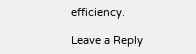efficiency.

Leave a Reply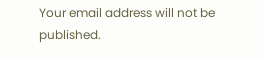Your email address will not be published.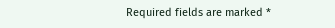Required fields are marked *